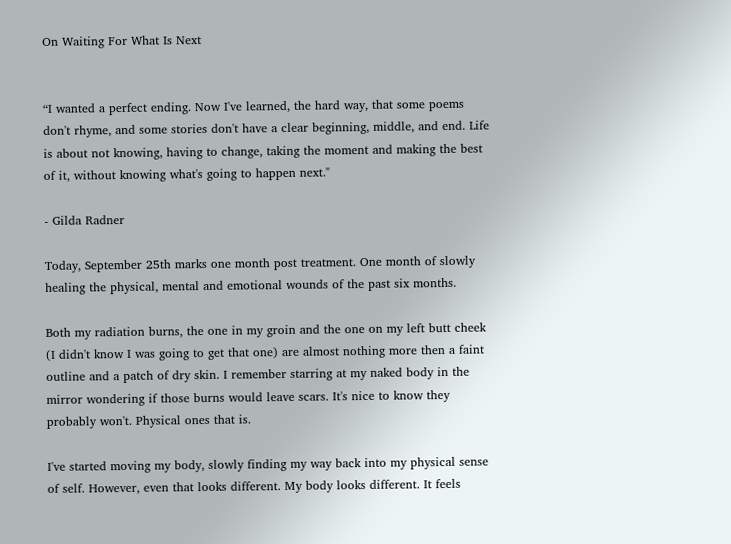On Waiting For What Is Next


“I wanted a perfect ending. Now I've learned, the hard way, that some poems don't rhyme, and some stories don't have a clear beginning, middle, and end. Life is about not knowing, having to change, taking the moment and making the best of it, without knowing what's going to happen next."

- Gilda Radner

Today, September 25th marks one month post treatment. One month of slowly healing the physical, mental and emotional wounds of the past six months.

Both my radiation burns, the one in my groin and the one on my left butt cheek (I didn't know I was going to get that one) are almost nothing more then a faint outline and a patch of dry skin. I remember starring at my naked body in the mirror wondering if those burns would leave scars. It's nice to know they probably won't. Physical ones that is.

I've started moving my body, slowly finding my way back into my physical sense of self. However, even that looks different. My body looks different. It feels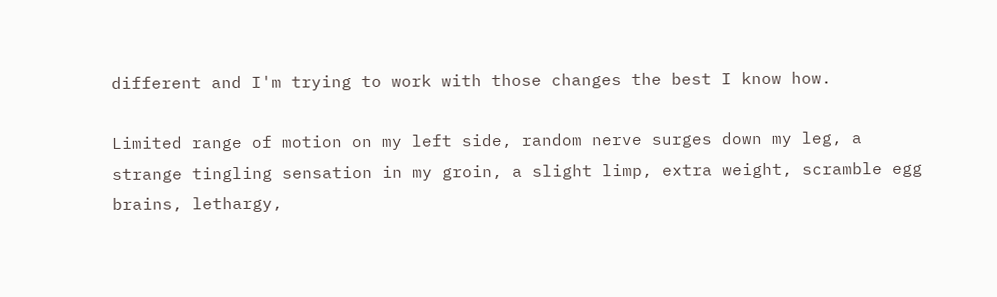different and I'm trying to work with those changes the best I know how.

Limited range of motion on my left side, random nerve surges down my leg, a strange tingling sensation in my groin, a slight limp, extra weight, scramble egg brains, lethargy,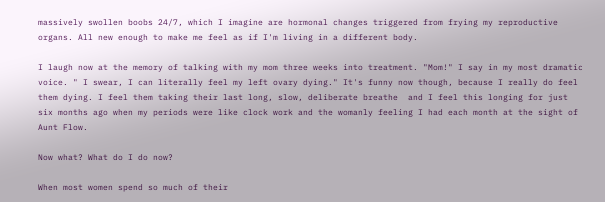massively swollen boobs 24/7, which I imagine are hormonal changes triggered from frying my reproductive organs. All new enough to make me feel as if I'm living in a different body.

I laugh now at the memory of talking with my mom three weeks into treatment. "Mom!" I say in my most dramatic voice. " I swear, I can literally feel my left ovary dying." It's funny now though, because I really do feel them dying. I feel them taking their last long, slow, deliberate breathe  and I feel this longing for just six months ago when my periods were like clock work and the womanly feeling I had each month at the sight of Aunt Flow.

Now what? What do I do now?

When most women spend so much of their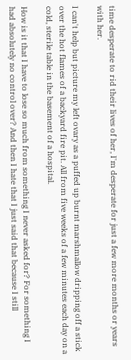time desperate to rid their lives of her, I'm desperate for just a few more months or years with her.

I can't help but picture my left ovary as a puffed up burnt marshmallow dripping off a stick over the hot flames of a backyard fire pit. All from five weeks of a few minutes each day on a cold, sterile table in the basement of a hospital.

How is it that I have to lose so much from something I never asked for? For something I had absolutely no control over? And then I hate that I just said that because I still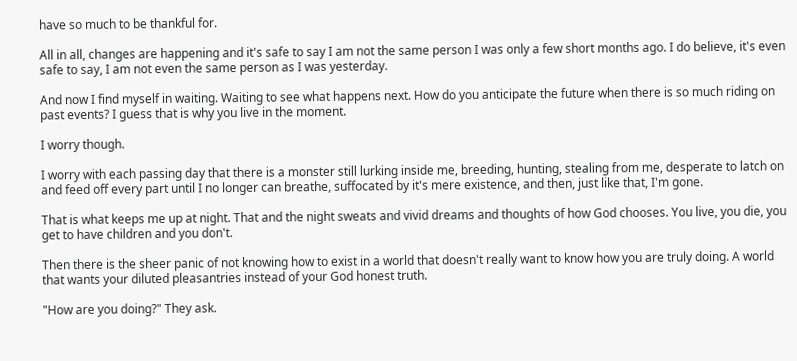have so much to be thankful for.

All in all, changes are happening and it's safe to say I am not the same person I was only a few short months ago. I do believe, it's even safe to say, I am not even the same person as I was yesterday.

And now I find myself in waiting. Waiting to see what happens next. How do you anticipate the future when there is so much riding on past events? I guess that is why you live in the moment.

I worry though.

I worry with each passing day that there is a monster still lurking inside me, breeding, hunting, stealing from me, desperate to latch on and feed off every part until I no longer can breathe, suffocated by it's mere existence, and then, just like that, I'm gone.

That is what keeps me up at night. That and the night sweats and vivid dreams and thoughts of how God chooses. You live, you die, you get to have children and you don't.

Then there is the sheer panic of not knowing how to exist in a world that doesn't really want to know how you are truly doing. A world that wants your diluted pleasantries instead of your God honest truth.

"How are you doing?" They ask.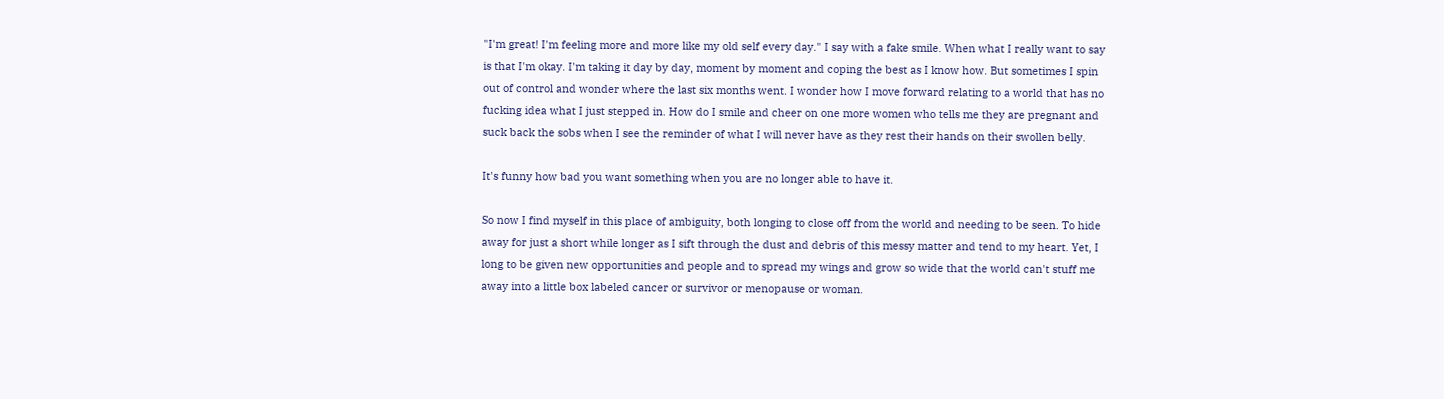"I'm great! I'm feeling more and more like my old self every day." I say with a fake smile. When what I really want to say is that I'm okay. I'm taking it day by day, moment by moment and coping the best as I know how. But sometimes I spin out of control and wonder where the last six months went. I wonder how I move forward relating to a world that has no fucking idea what I just stepped in. How do I smile and cheer on one more women who tells me they are pregnant and suck back the sobs when I see the reminder of what I will never have as they rest their hands on their swollen belly.

It's funny how bad you want something when you are no longer able to have it.

So now I find myself in this place of ambiguity, both longing to close off from the world and needing to be seen. To hide away for just a short while longer as I sift through the dust and debris of this messy matter and tend to my heart. Yet, I long to be given new opportunities and people and to spread my wings and grow so wide that the world can't stuff me away into a little box labeled cancer or survivor or menopause or woman.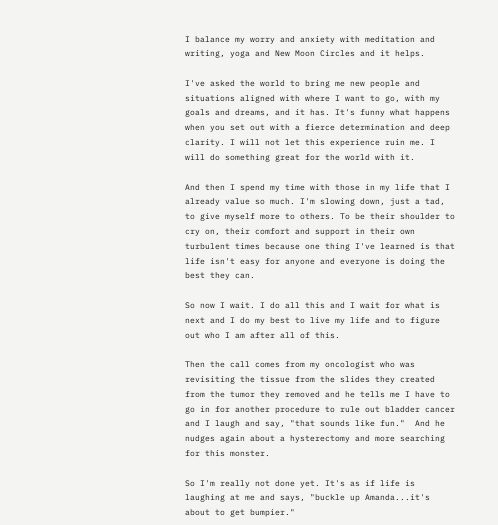I balance my worry and anxiety with meditation and writing, yoga and New Moon Circles and it helps.

I've asked the world to bring me new people and situations aligned with where I want to go, with my goals and dreams, and it has. It's funny what happens when you set out with a fierce determination and deep clarity. I will not let this experience ruin me. I will do something great for the world with it.

And then I spend my time with those in my life that I already value so much. I'm slowing down, just a tad, to give myself more to others. To be their shoulder to cry on, their comfort and support in their own turbulent times because one thing I've learned is that life isn't easy for anyone and everyone is doing the best they can.

So now I wait. I do all this and I wait for what is next and I do my best to live my life and to figure out who I am after all of this.

Then the call comes from my oncologist who was revisiting the tissue from the slides they created from the tumor they removed and he tells me I have to go in for another procedure to rule out bladder cancer and I laugh and say, "that sounds like fun."  And he nudges again about a hysterectomy and more searching for this monster.

So I'm really not done yet. It's as if life is laughing at me and says, "buckle up Amanda...it's about to get bumpier."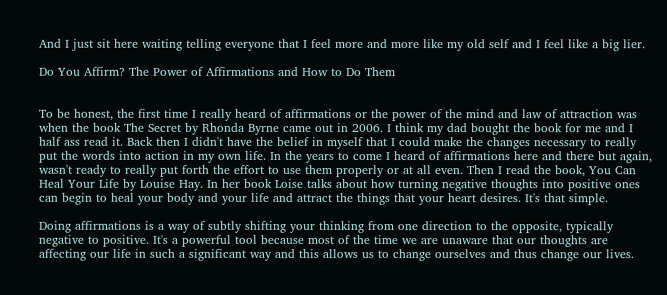And I just sit here waiting telling everyone that I feel more and more like my old self and I feel like a big lier.

Do You Affirm? The Power of Affirmations and How to Do Them


To be honest, the first time I really heard of affirmations or the power of the mind and law of attraction was when the book The Secret by Rhonda Byrne came out in 2006. I think my dad bought the book for me and I half ass read it. Back then I didn't have the belief in myself that I could make the changes necessary to really put the words into action in my own life. In the years to come I heard of affirmations here and there but again, wasn't ready to really put forth the effort to use them properly or at all even. Then I read the book, You Can Heal Your Life by Louise Hay. In her book Loise talks about how turning negative thoughts into positive ones can begin to heal your body and your life and attract the things that your heart desires. It's that simple.

Doing affirmations is a way of subtly shifting your thinking from one direction to the opposite, typically negative to positive. It's a powerful tool because most of the time we are unaware that our thoughts are affecting our life in such a significant way and this allows us to change ourselves and thus change our lives.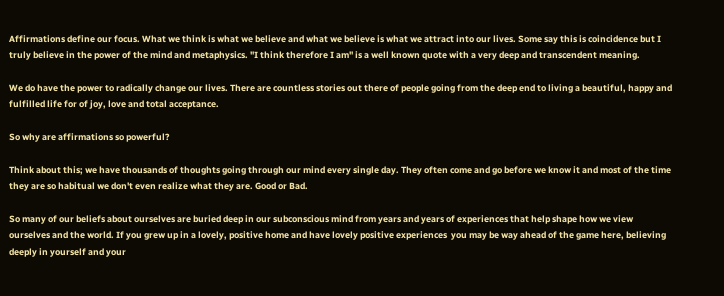Affirmations define our focus. What we think is what we believe and what we believe is what we attract into our lives. Some say this is coincidence but I truly believe in the power of the mind and metaphysics. "I think therefore I am" is a well known quote with a very deep and transcendent meaning.

We do have the power to radically change our lives. There are countless stories out there of people going from the deep end to living a beautiful, happy and fulfilled life for of joy, love and total acceptance.

So why are affirmations so powerful?

Think about this; we have thousands of thoughts going through our mind every single day. They often come and go before we know it and most of the time they are so habitual we don't even realize what they are. Good or Bad.

So many of our beliefs about ourselves are buried deep in our subconscious mind from years and years of experiences that help shape how we view ourselves and the world. If you grew up in a lovely, positive home and have lovely positive experiences  you may be way ahead of the game here, believing deeply in yourself and your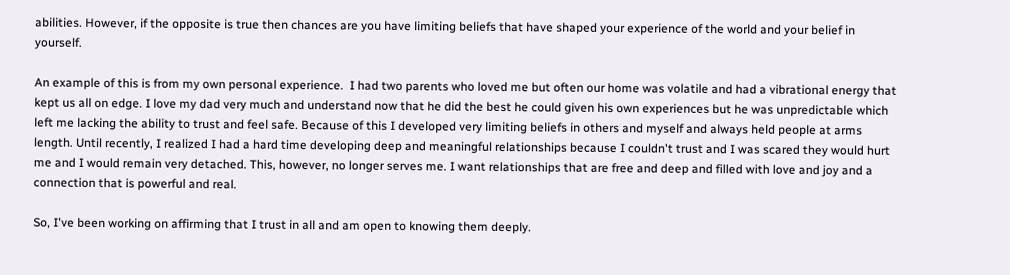abilities. However, if the opposite is true then chances are you have limiting beliefs that have shaped your experience of the world and your belief in yourself.

An example of this is from my own personal experience.  I had two parents who loved me but often our home was volatile and had a vibrational energy that kept us all on edge. I love my dad very much and understand now that he did the best he could given his own experiences but he was unpredictable which left me lacking the ability to trust and feel safe. Because of this I developed very limiting beliefs in others and myself and always held people at arms length. Until recently, I realized I had a hard time developing deep and meaningful relationships because I couldn't trust and I was scared they would hurt me and I would remain very detached. This, however, no longer serves me. I want relationships that are free and deep and filled with love and joy and a connection that is powerful and real.

So, I've been working on affirming that I trust in all and am open to knowing them deeply.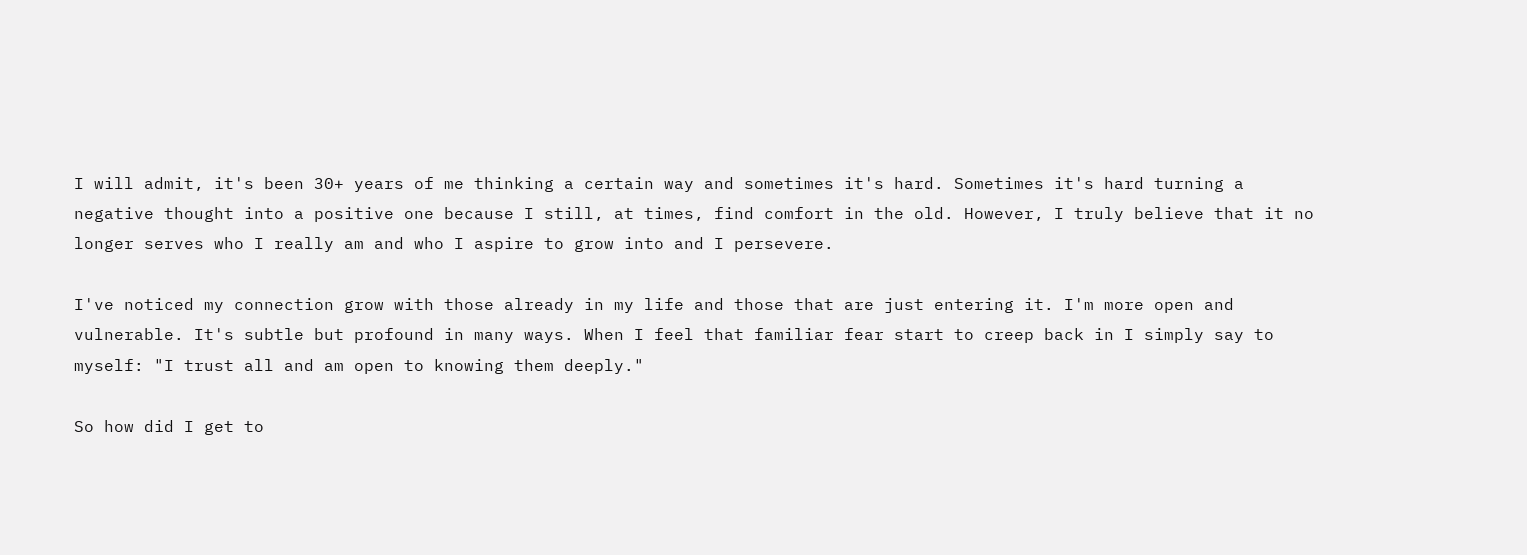I will admit, it's been 30+ years of me thinking a certain way and sometimes it's hard. Sometimes it's hard turning a negative thought into a positive one because I still, at times, find comfort in the old. However, I truly believe that it no longer serves who I really am and who I aspire to grow into and I persevere.

I've noticed my connection grow with those already in my life and those that are just entering it. I'm more open and vulnerable. It's subtle but profound in many ways. When I feel that familiar fear start to creep back in I simply say to myself: "I trust all and am open to knowing them deeply."

So how did I get to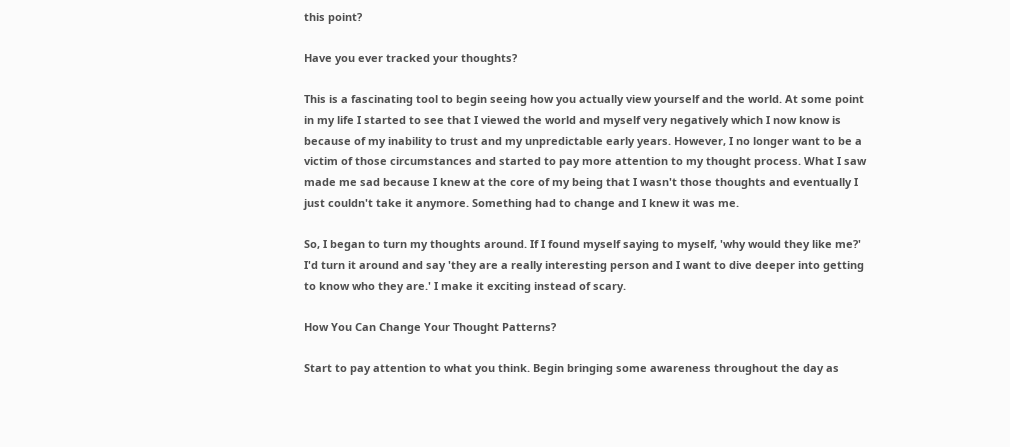this point?

Have you ever tracked your thoughts?

This is a fascinating tool to begin seeing how you actually view yourself and the world. At some point in my life I started to see that I viewed the world and myself very negatively which I now know is because of my inability to trust and my unpredictable early years. However, I no longer want to be a victim of those circumstances and started to pay more attention to my thought process. What I saw made me sad because I knew at the core of my being that I wasn't those thoughts and eventually I just couldn't take it anymore. Something had to change and I knew it was me.

So, I began to turn my thoughts around. If I found myself saying to myself, 'why would they like me?' I'd turn it around and say 'they are a really interesting person and I want to dive deeper into getting to know who they are.' I make it exciting instead of scary.

How You Can Change Your Thought Patterns?

Start to pay attention to what you think. Begin bringing some awareness throughout the day as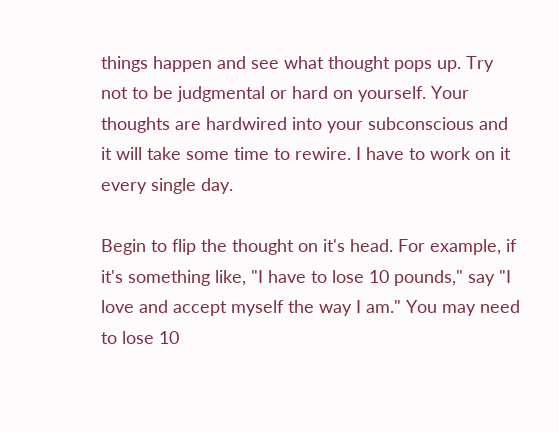things happen and see what thought pops up. Try not to be judgmental or hard on yourself. Your thoughts are hardwired into your subconscious and it will take some time to rewire. I have to work on it every single day.

Begin to flip the thought on it's head. For example, if it's something like, "I have to lose 10 pounds," say "I love and accept myself the way I am." You may need to lose 10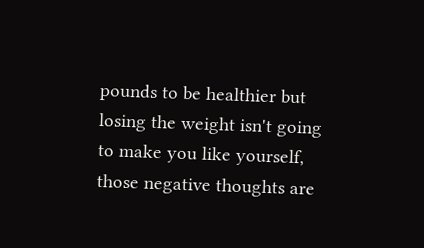pounds to be healthier but losing the weight isn't going to make you like yourself, those negative thoughts are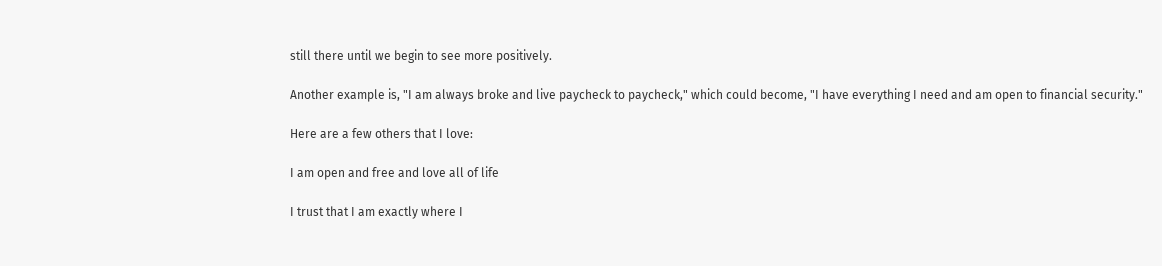still there until we begin to see more positively.

Another example is, "I am always broke and live paycheck to paycheck," which could become, "I have everything I need and am open to financial security."

Here are a few others that I love:

I am open and free and love all of life

I trust that I am exactly where I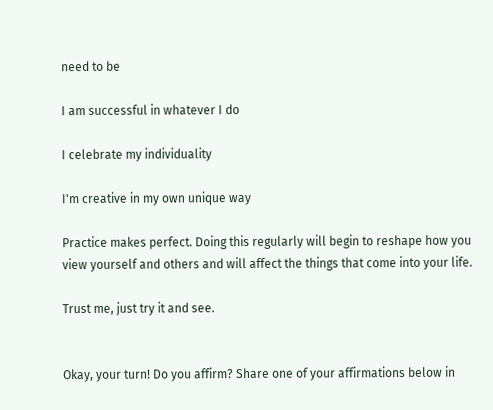need to be

I am successful in whatever I do

I celebrate my individuality

I'm creative in my own unique way

Practice makes perfect. Doing this regularly will begin to reshape how you view yourself and others and will affect the things that come into your life.

Trust me, just try it and see.


Okay, your turn! Do you affirm? Share one of your affirmations below in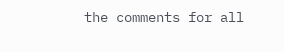the comments for all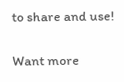to share and use!

Want more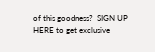of this goodness?  SIGN UP HERE to get exclusive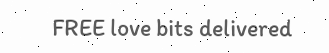FREE love bits delivered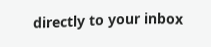directly to your inbox